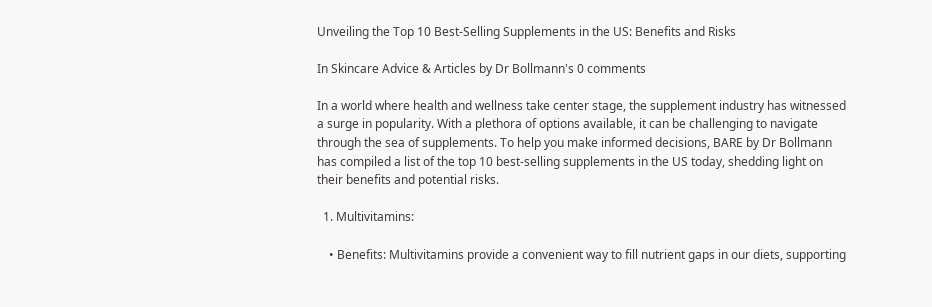Unveiling the Top 10 Best-Selling Supplements in the US: Benefits and Risks

In Skincare Advice & Articles by Dr Bollmann's 0 comments

In a world where health and wellness take center stage, the supplement industry has witnessed a surge in popularity. With a plethora of options available, it can be challenging to navigate through the sea of supplements. To help you make informed decisions, BARE by Dr Bollmann has compiled a list of the top 10 best-selling supplements in the US today, shedding light on their benefits and potential risks.

  1. Multivitamins:

    • Benefits: Multivitamins provide a convenient way to fill nutrient gaps in our diets, supporting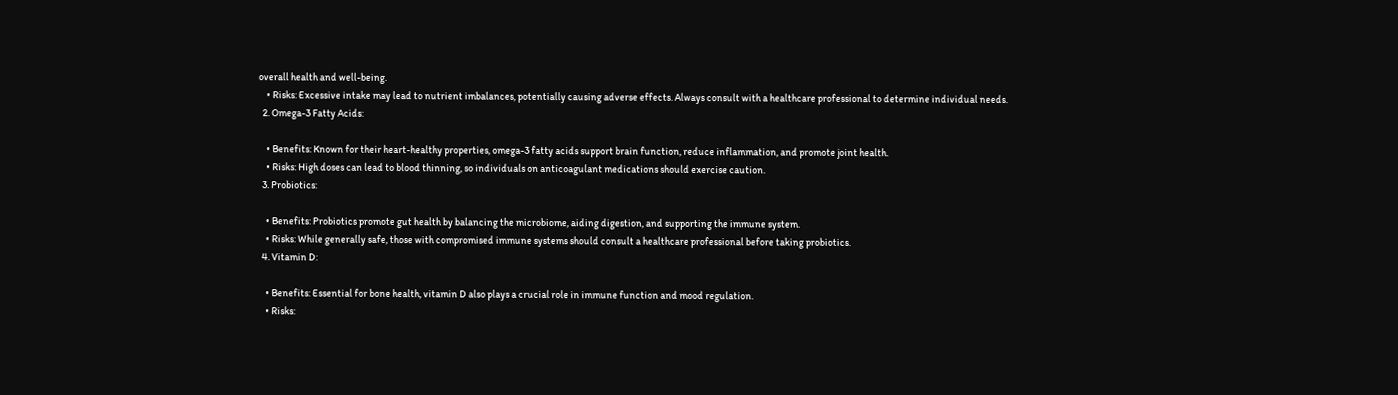overall health and well-being.
    • Risks: Excessive intake may lead to nutrient imbalances, potentially causing adverse effects. Always consult with a healthcare professional to determine individual needs.
  2. Omega-3 Fatty Acids:

    • Benefits: Known for their heart-healthy properties, omega-3 fatty acids support brain function, reduce inflammation, and promote joint health.
    • Risks: High doses can lead to blood thinning, so individuals on anticoagulant medications should exercise caution.
  3. Probiotics:

    • Benefits: Probiotics promote gut health by balancing the microbiome, aiding digestion, and supporting the immune system.
    • Risks: While generally safe, those with compromised immune systems should consult a healthcare professional before taking probiotics.
  4. Vitamin D:

    • Benefits: Essential for bone health, vitamin D also plays a crucial role in immune function and mood regulation.
    • Risks: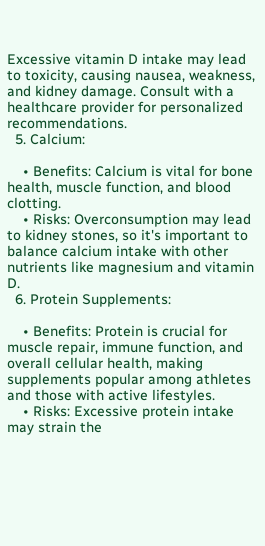Excessive vitamin D intake may lead to toxicity, causing nausea, weakness, and kidney damage. Consult with a healthcare provider for personalized recommendations.
  5. Calcium:

    • Benefits: Calcium is vital for bone health, muscle function, and blood clotting.
    • Risks: Overconsumption may lead to kidney stones, so it's important to balance calcium intake with other nutrients like magnesium and vitamin D.
  6. Protein Supplements:

    • Benefits: Protein is crucial for muscle repair, immune function, and overall cellular health, making supplements popular among athletes and those with active lifestyles.
    • Risks: Excessive protein intake may strain the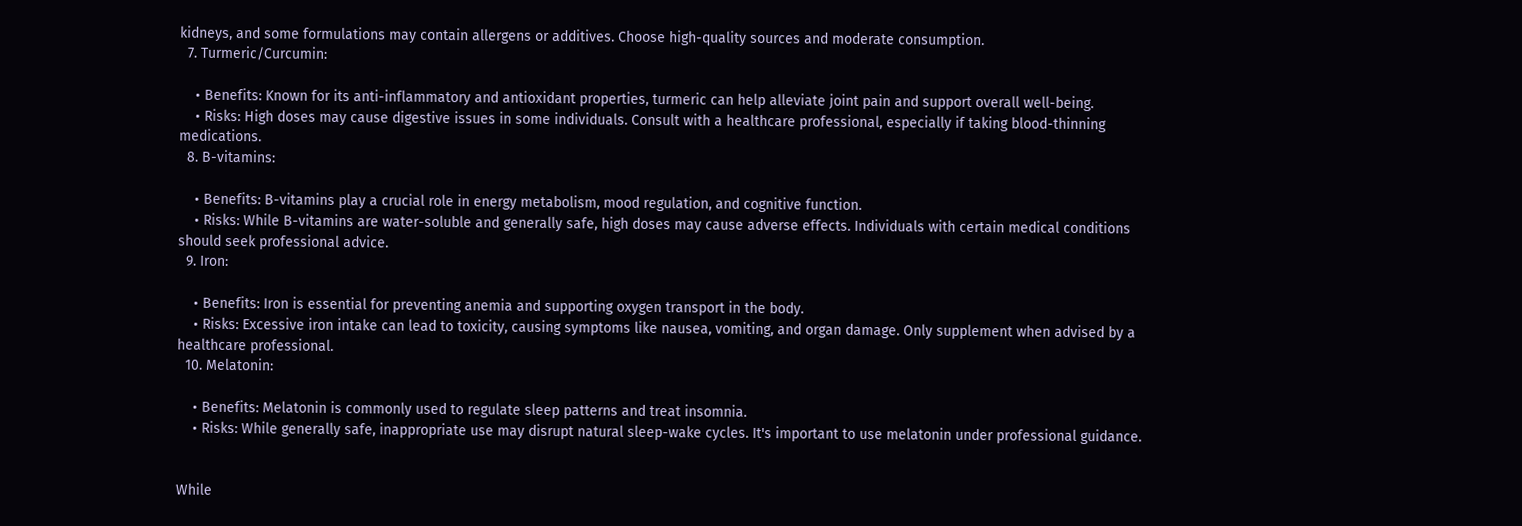kidneys, and some formulations may contain allergens or additives. Choose high-quality sources and moderate consumption.
  7. Turmeric/Curcumin:

    • Benefits: Known for its anti-inflammatory and antioxidant properties, turmeric can help alleviate joint pain and support overall well-being.
    • Risks: High doses may cause digestive issues in some individuals. Consult with a healthcare professional, especially if taking blood-thinning medications.
  8. B-vitamins:

    • Benefits: B-vitamins play a crucial role in energy metabolism, mood regulation, and cognitive function.
    • Risks: While B-vitamins are water-soluble and generally safe, high doses may cause adverse effects. Individuals with certain medical conditions should seek professional advice.
  9. Iron:

    • Benefits: Iron is essential for preventing anemia and supporting oxygen transport in the body.
    • Risks: Excessive iron intake can lead to toxicity, causing symptoms like nausea, vomiting, and organ damage. Only supplement when advised by a healthcare professional.
  10. Melatonin:

    • Benefits: Melatonin is commonly used to regulate sleep patterns and treat insomnia.
    • Risks: While generally safe, inappropriate use may disrupt natural sleep-wake cycles. It's important to use melatonin under professional guidance.


While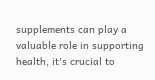supplements can play a valuable role in supporting health, it's crucial to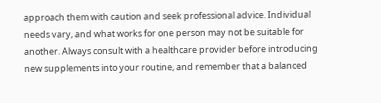approach them with caution and seek professional advice. Individual needs vary, and what works for one person may not be suitable for another. Always consult with a healthcare provider before introducing new supplements into your routine, and remember that a balanced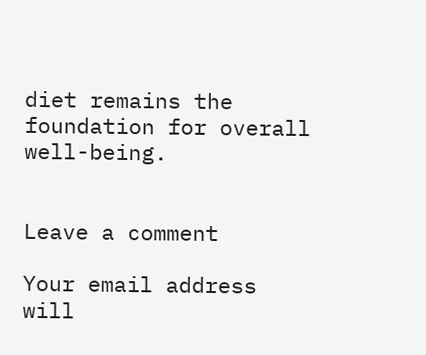diet remains the foundation for overall well-being.


Leave a comment

Your email address will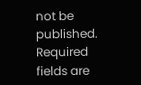not be published. Required fields are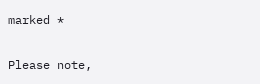marked *

Please note,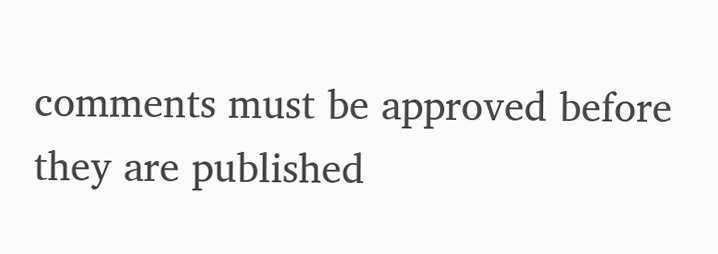comments must be approved before they are published